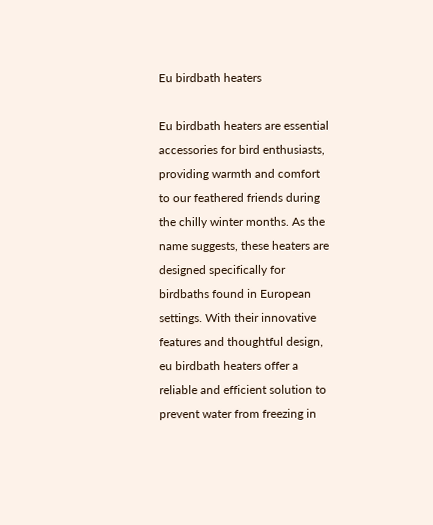Eu birdbath heaters

Eu birdbath heaters are essential accessories for bird enthusiasts, providing warmth and comfort to our feathered friends during the chilly winter months. As the name suggests, these heaters are designed specifically for birdbaths found in European settings. With their innovative features and thoughtful design, eu birdbath heaters offer a reliable and efficient solution to prevent water from freezing in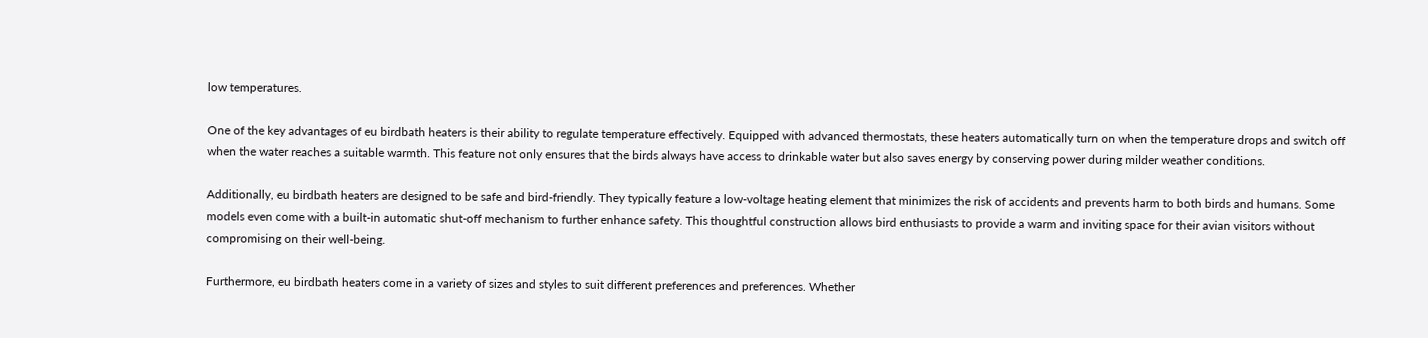low temperatures.

One of the key advantages of eu birdbath heaters is their ability to regulate temperature effectively. Equipped with advanced thermostats, these heaters automatically turn on when the temperature drops and switch off when the water reaches a suitable warmth. This feature not only ensures that the birds always have access to drinkable water but also saves energy by conserving power during milder weather conditions.

Additionally, eu birdbath heaters are designed to be safe and bird-friendly. They typically feature a low-voltage heating element that minimizes the risk of accidents and prevents harm to both birds and humans. Some models even come with a built-in automatic shut-off mechanism to further enhance safety. This thoughtful construction allows bird enthusiasts to provide a warm and inviting space for their avian visitors without compromising on their well-being.

Furthermore, eu birdbath heaters come in a variety of sizes and styles to suit different preferences and preferences. Whether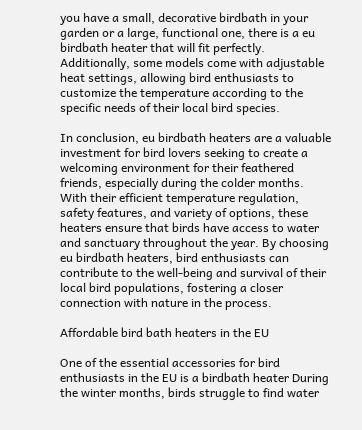you have a small, decorative birdbath in your garden or a large, functional one, there is a eu birdbath heater that will fit perfectly. Additionally, some models come with adjustable heat settings, allowing bird enthusiasts to customize the temperature according to the specific needs of their local bird species.

In conclusion, eu birdbath heaters are a valuable investment for bird lovers seeking to create a welcoming environment for their feathered friends, especially during the colder months. With their efficient temperature regulation, safety features, and variety of options, these heaters ensure that birds have access to water and sanctuary throughout the year. By choosing eu birdbath heaters, bird enthusiasts can contribute to the well-being and survival of their local bird populations, fostering a closer connection with nature in the process.

Affordable bird bath heaters in the EU

One of the essential accessories for bird enthusiasts in the EU is a birdbath heater During the winter months, birds struggle to find water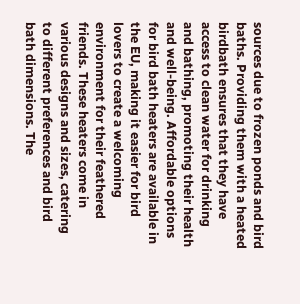sources due to frozen ponds and bird baths. Providing them with a heated birdbath ensures that they have access to clean water for drinking and bathing, promoting their health and well-being. Affordable options for bird bath heaters are available in the EU, making it easier for bird lovers to create a welcoming environment for their feathered friends. These heaters come in various designs and sizes, catering to different preferences and bird bath dimensions. The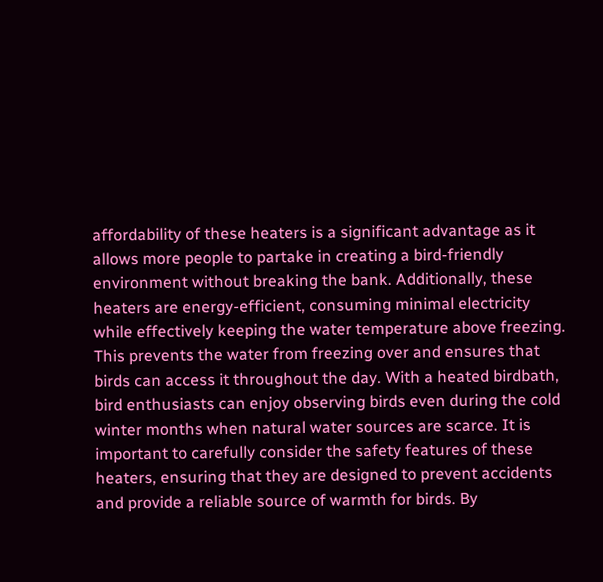affordability of these heaters is a significant advantage as it allows more people to partake in creating a bird-friendly environment without breaking the bank. Additionally, these heaters are energy-efficient, consuming minimal electricity while effectively keeping the water temperature above freezing. This prevents the water from freezing over and ensures that birds can access it throughout the day. With a heated birdbath, bird enthusiasts can enjoy observing birds even during the cold winter months when natural water sources are scarce. It is important to carefully consider the safety features of these heaters, ensuring that they are designed to prevent accidents and provide a reliable source of warmth for birds. By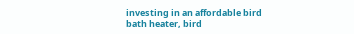investing in an affordable bird bath heater, bird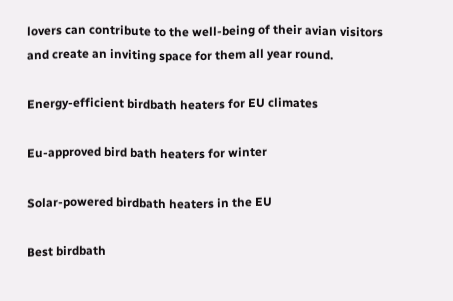lovers can contribute to the well-being of their avian visitors and create an inviting space for them all year round.

Energy-efficient birdbath heaters for EU climates

Eu-approved bird bath heaters for winter

Solar-powered birdbath heaters in the EU

Best birdbath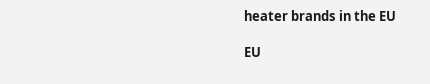heater brands in the EU

EU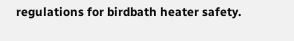regulations for birdbath heater safety.